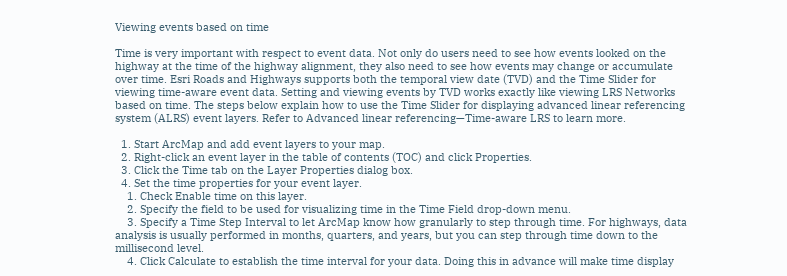Viewing events based on time

Time is very important with respect to event data. Not only do users need to see how events looked on the highway at the time of the highway alignment, they also need to see how events may change or accumulate over time. Esri Roads and Highways supports both the temporal view date (TVD) and the Time Slider for viewing time-aware event data. Setting and viewing events by TVD works exactly like viewing LRS Networks based on time. The steps below explain how to use the Time Slider for displaying advanced linear referencing system (ALRS) event layers. Refer to Advanced linear referencing—Time-aware LRS to learn more.

  1. Start ArcMap and add event layers to your map.
  2. Right-click an event layer in the table of contents (TOC) and click Properties.
  3. Click the Time tab on the Layer Properties dialog box.
  4. Set the time properties for your event layer.
    1. Check Enable time on this layer.
    2. Specify the field to be used for visualizing time in the Time Field drop-down menu.
    3. Specify a Time Step Interval to let ArcMap know how granularly to step through time. For highways, data analysis is usually performed in months, quarters, and years, but you can step through time down to the millisecond level.
    4. Click Calculate to establish the time interval for your data. Doing this in advance will make time display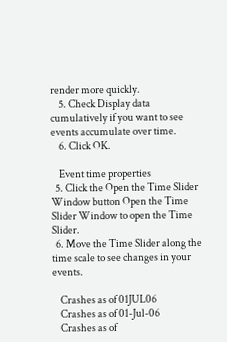render more quickly.
    5. Check Display data cumulatively if you want to see events accumulate over time.
    6. Click OK.

    Event time properties
  5. Click the Open the Time Slider Window button Open the Time Slider Window to open the Time Slider.
  6. Move the Time Slider along the time scale to see changes in your events.

    Crashes as of 01JUL06
    Crashes as of 01-Jul-06
    Crashes as of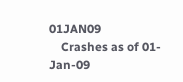01JAN09
    Crashes as of 01-Jan-09